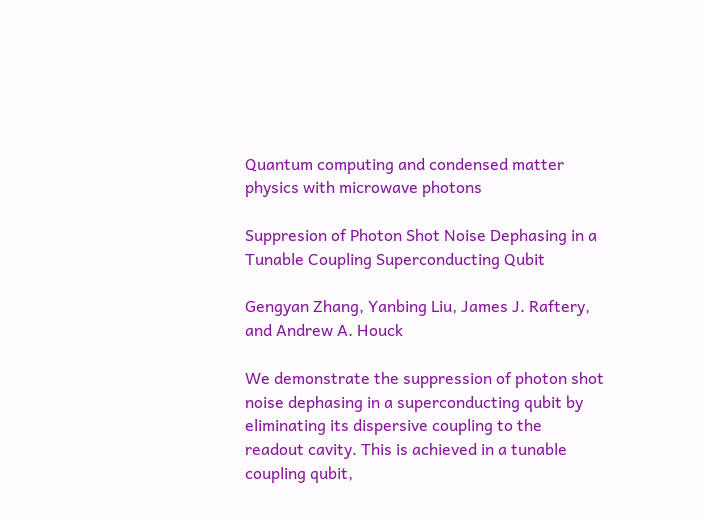Quantum computing and condensed matter physics with microwave photons

Suppresion of Photon Shot Noise Dephasing in a Tunable Coupling Superconducting Qubit

Gengyan Zhang, Yanbing Liu, James J. Raftery, and Andrew A. Houck

We demonstrate the suppression of photon shot noise dephasing in a superconducting qubit by eliminating its dispersive coupling to the readout cavity. This is achieved in a tunable coupling qubit,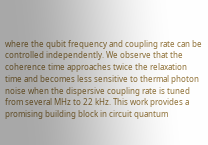where the qubit frequency and coupling rate can be controlled independently. We observe that the coherence time approaches twice the relaxation time and becomes less sensitive to thermal photon noise when the dispersive coupling rate is tuned from several MHz to 22 kHz. This work provides a promising building block in circuit quantum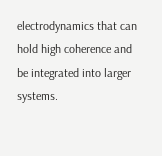electrodynamics that can hold high coherence and be integrated into larger systems.